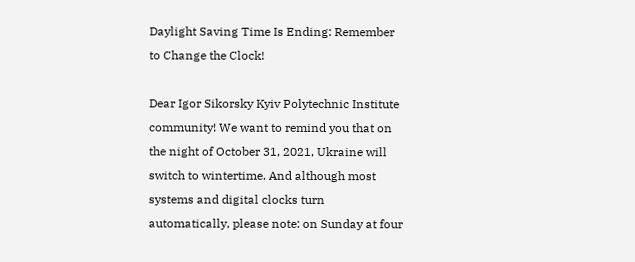Daylight Saving Time Is Ending: Remember to Change the Clock!

Dear Igor Sikorsky Kyiv Polytechnic Institute community! We want to remind you that on the night of October 31, 2021, Ukraine will switch to wintertime. And although most systems and digital clocks turn automatically, please note: on Sunday at four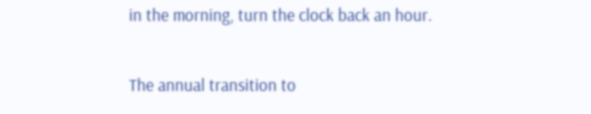in the morning, turn the clock back an hour.

The annual transition to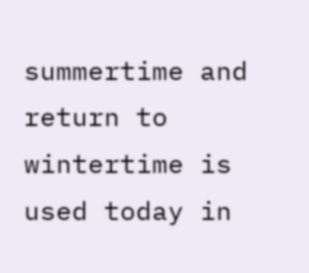summertime and return to wintertime is used today in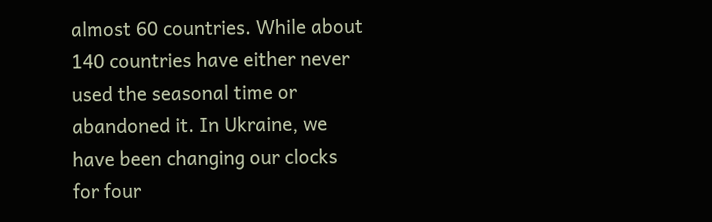almost 60 countries. While about 140 countries have either never used the seasonal time or abandoned it. In Ukraine, we have been changing our clocks for four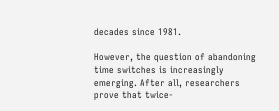decades since 1981.

However, the question of abandoning time switches is increasingly emerging. After all, researchers prove that twice-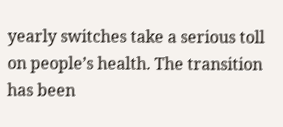yearly switches take a serious toll on people’s health. The transition has been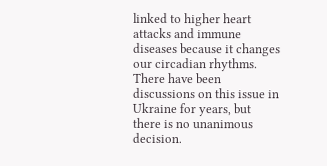linked to higher heart attacks and immune diseases because it changes our circadian rhythms. There have been discussions on this issue in Ukraine for years, but there is no unanimous decision.